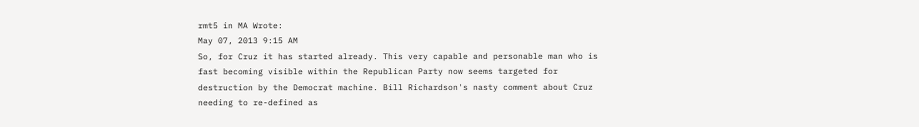rmt5 in MA Wrote:
May 07, 2013 9:15 AM
So, for Cruz it has started already. This very capable and personable man who is fast becoming visible within the Republican Party now seems targeted for destruction by the Democrat machine. Bill Richardson's nasty comment about Cruz needing to re-defined as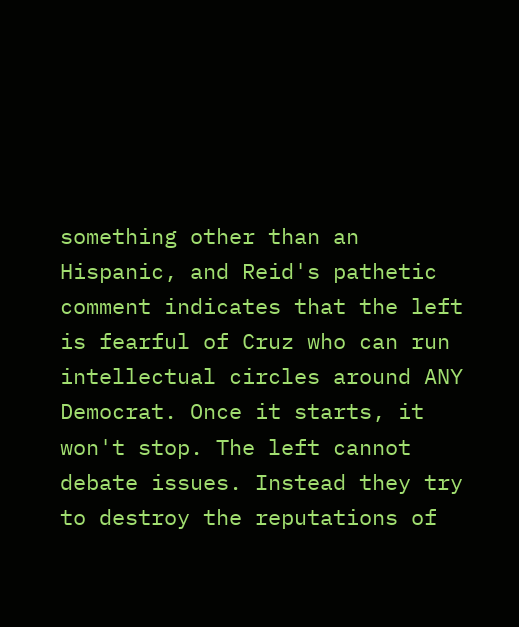something other than an Hispanic, and Reid's pathetic comment indicates that the left is fearful of Cruz who can run intellectual circles around ANY Democrat. Once it starts, it won't stop. The left cannot debate issues. Instead they try to destroy the reputations of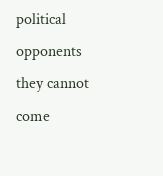political opponents they cannot come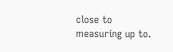close to measuring up to.